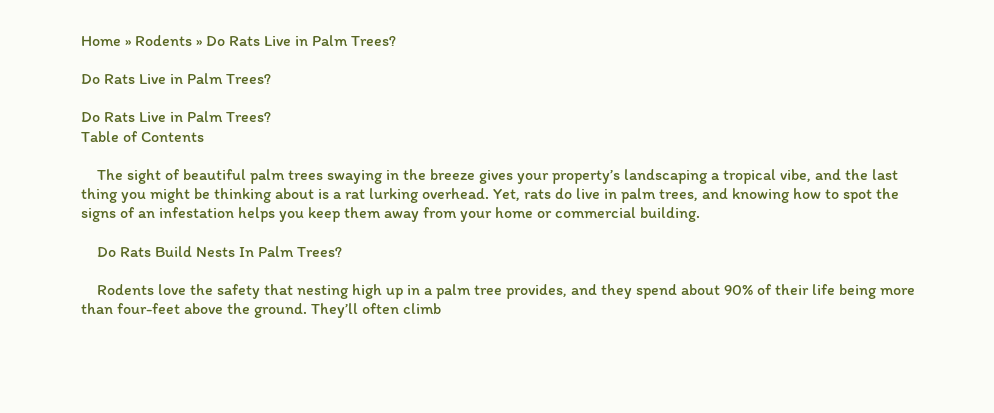Home » Rodents » Do Rats Live in Palm Trees?

Do Rats Live in Palm Trees?

Do Rats Live in Palm Trees?
Table of Contents

    The sight of beautiful palm trees swaying in the breeze gives your property’s landscaping a tropical vibe, and the last thing you might be thinking about is a rat lurking overhead. Yet, rats do live in palm trees, and knowing how to spot the signs of an infestation helps you keep them away from your home or commercial building.

    Do Rats Build Nests In Palm Trees?

    Rodents love the safety that nesting high up in a palm tree provides, and they spend about 90% of their life being more than four-feet above the ground. They’ll often climb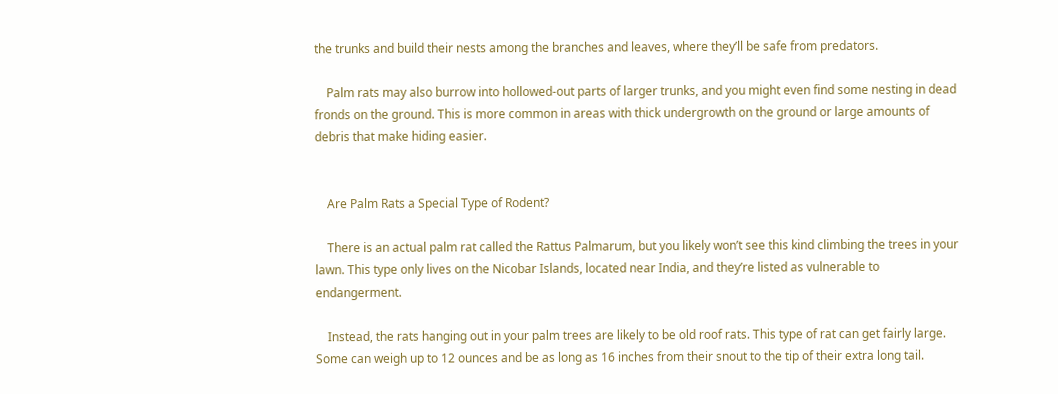the trunks and build their nests among the branches and leaves, where they’ll be safe from predators.

    Palm rats may also burrow into hollowed-out parts of larger trunks, and you might even find some nesting in dead fronds on the ground. This is more common in areas with thick undergrowth on the ground or large amounts of debris that make hiding easier.


    Are Palm Rats a Special Type of Rodent?

    There is an actual palm rat called the Rattus Palmarum, but you likely won’t see this kind climbing the trees in your lawn. This type only lives on the Nicobar Islands, located near India, and they’re listed as vulnerable to endangerment.

    Instead, the rats hanging out in your palm trees are likely to be old roof rats. This type of rat can get fairly large. Some can weigh up to 12 ounces and be as long as 16 inches from their snout to the tip of their extra long tail.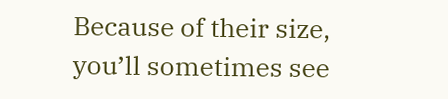Because of their size, you’ll sometimes see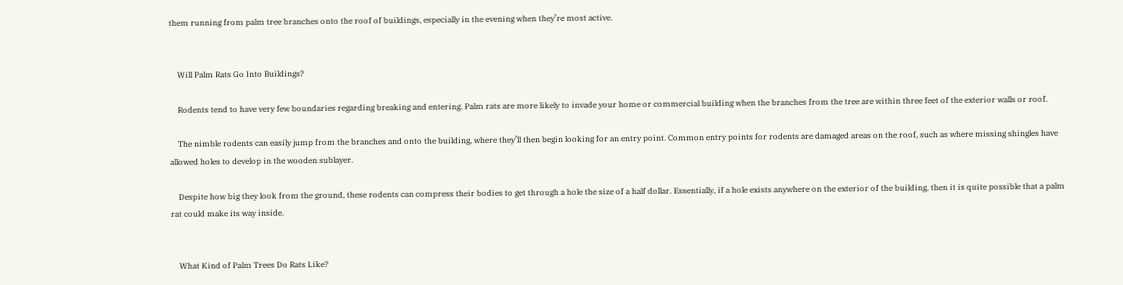them running from palm tree branches onto the roof of buildings, especially in the evening when they’re most active.


    Will Palm Rats Go Into Buildings?

    Rodents tend to have very few boundaries regarding breaking and entering. Palm rats are more likely to invade your home or commercial building when the branches from the tree are within three feet of the exterior walls or roof.

    The nimble rodents can easily jump from the branches and onto the building, where they’ll then begin looking for an entry point. Common entry points for rodents are damaged areas on the roof, such as where missing shingles have allowed holes to develop in the wooden sublayer.

    Despite how big they look from the ground, these rodents can compress their bodies to get through a hole the size of a half dollar. Essentially, if a hole exists anywhere on the exterior of the building, then it is quite possible that a palm rat could make its way inside.


    What Kind of Palm Trees Do Rats Like?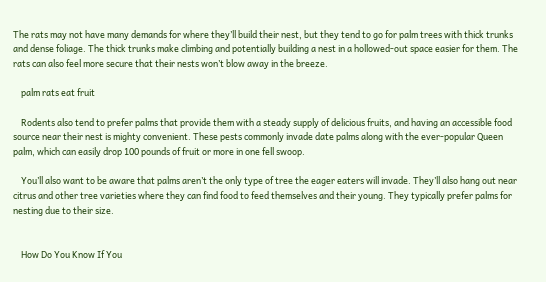The rats may not have many demands for where they’ll build their nest, but they tend to go for palm trees with thick trunks and dense foliage. The thick trunks make climbing and potentially building a nest in a hollowed-out space easier for them. The rats can also feel more secure that their nests won’t blow away in the breeze.

    palm rats eat fruit

    Rodents also tend to prefer palms that provide them with a steady supply of delicious fruits, and having an accessible food source near their nest is mighty convenient. These pests commonly invade date palms along with the ever-popular Queen palm, which can easily drop 100 pounds of fruit or more in one fell swoop.

    You’ll also want to be aware that palms aren’t the only type of tree the eager eaters will invade. They’ll also hang out near citrus and other tree varieties where they can find food to feed themselves and their young. They typically prefer palms for nesting due to their size.


    How Do You Know If You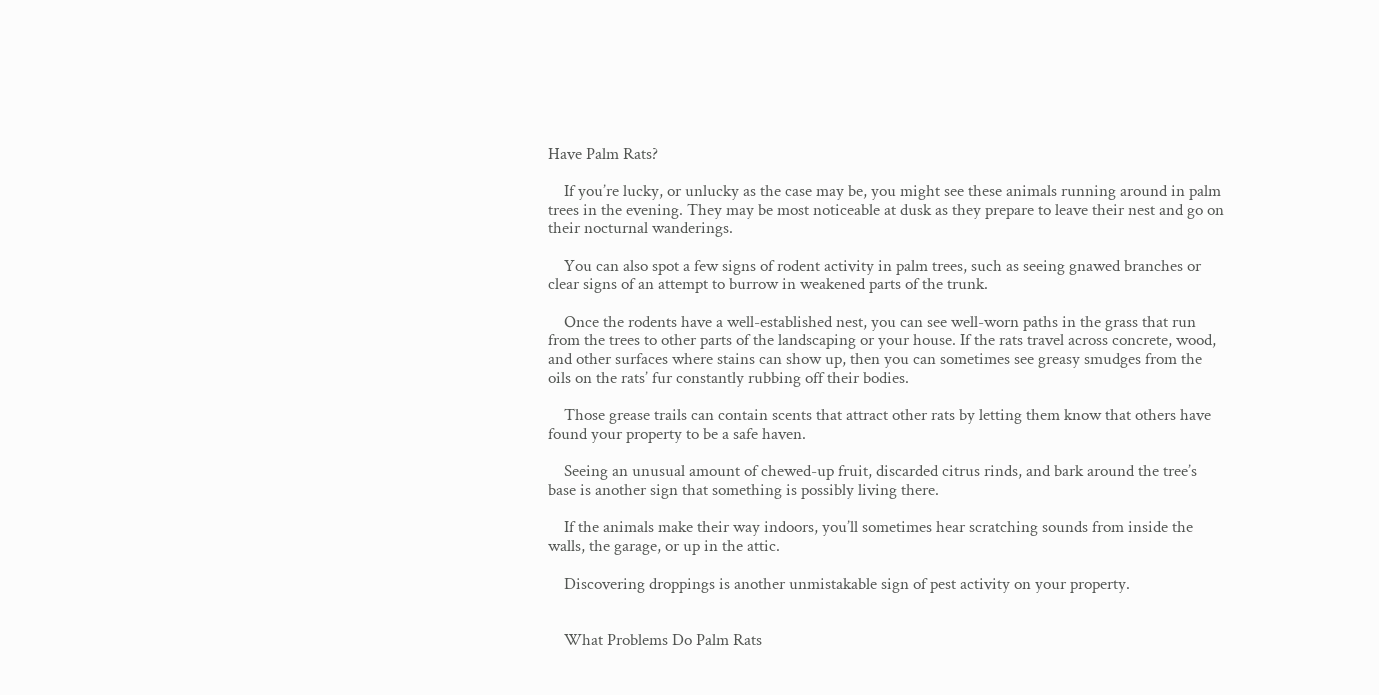Have Palm Rats?

    If you’re lucky, or unlucky as the case may be, you might see these animals running around in palm trees in the evening. They may be most noticeable at dusk as they prepare to leave their nest and go on their nocturnal wanderings.

    You can also spot a few signs of rodent activity in palm trees, such as seeing gnawed branches or clear signs of an attempt to burrow in weakened parts of the trunk.

    Once the rodents have a well-established nest, you can see well-worn paths in the grass that run from the trees to other parts of the landscaping or your house. If the rats travel across concrete, wood, and other surfaces where stains can show up, then you can sometimes see greasy smudges from the oils on the rats’ fur constantly rubbing off their bodies.

    Those grease trails can contain scents that attract other rats by letting them know that others have found your property to be a safe haven.

    Seeing an unusual amount of chewed-up fruit, discarded citrus rinds, and bark around the tree’s base is another sign that something is possibly living there.

    If the animals make their way indoors, you’ll sometimes hear scratching sounds from inside the walls, the garage, or up in the attic.

    Discovering droppings is another unmistakable sign of pest activity on your property.


    What Problems Do Palm Rats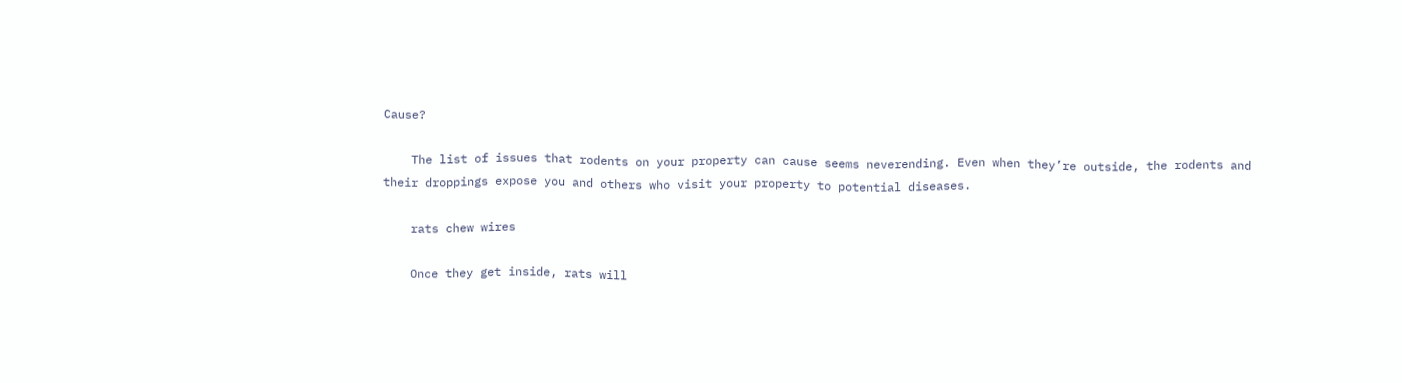Cause?

    The list of issues that rodents on your property can cause seems neverending. Even when they’re outside, the rodents and their droppings expose you and others who visit your property to potential diseases.

    rats chew wires

    Once they get inside, rats will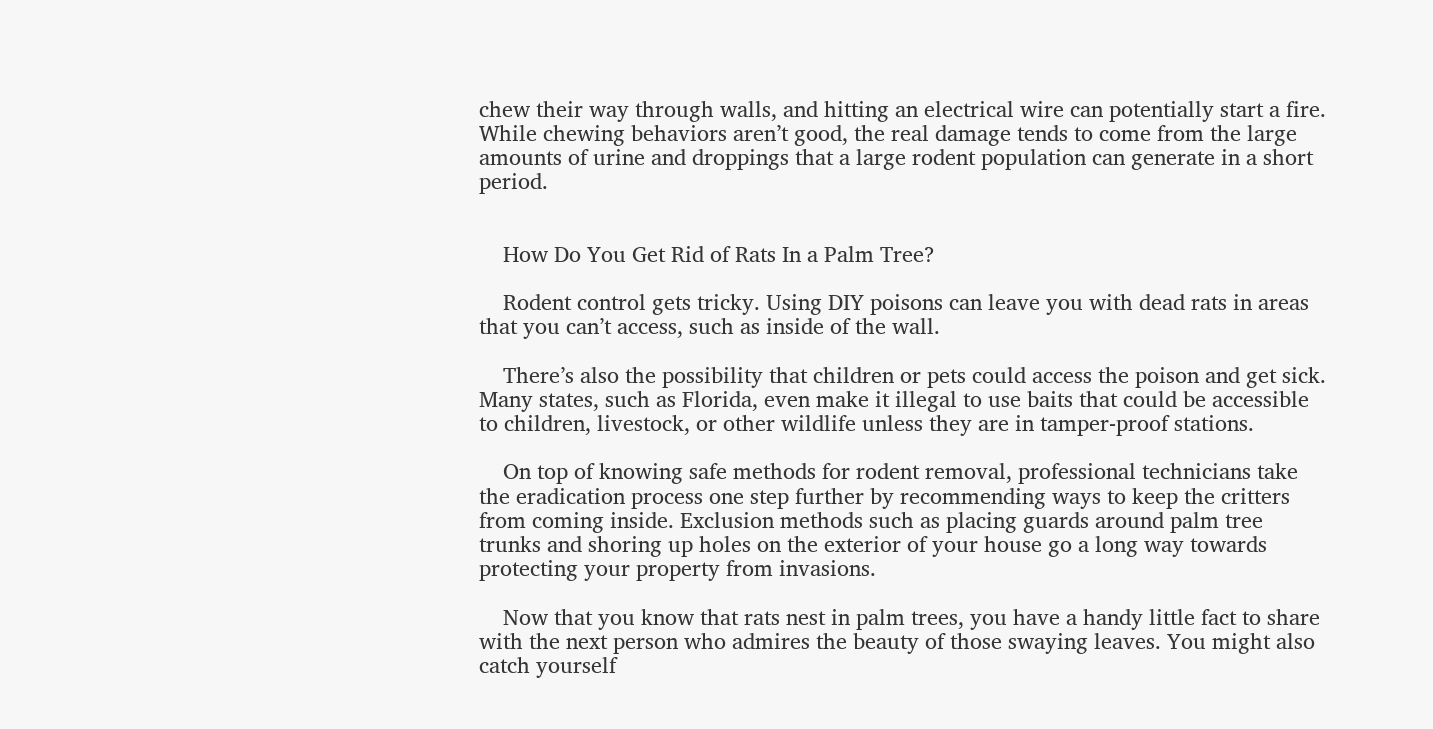chew their way through walls, and hitting an electrical wire can potentially start a fire. While chewing behaviors aren’t good, the real damage tends to come from the large amounts of urine and droppings that a large rodent population can generate in a short period.


    How Do You Get Rid of Rats In a Palm Tree?

    Rodent control gets tricky. Using DIY poisons can leave you with dead rats in areas that you can’t access, such as inside of the wall.

    There’s also the possibility that children or pets could access the poison and get sick. Many states, such as Florida, even make it illegal to use baits that could be accessible to children, livestock, or other wildlife unless they are in tamper-proof stations.

    On top of knowing safe methods for rodent removal, professional technicians take the eradication process one step further by recommending ways to keep the critters from coming inside. Exclusion methods such as placing guards around palm tree trunks and shoring up holes on the exterior of your house go a long way towards protecting your property from invasions.

    Now that you know that rats nest in palm trees, you have a handy little fact to share with the next person who admires the beauty of those swaying leaves. You might also catch yourself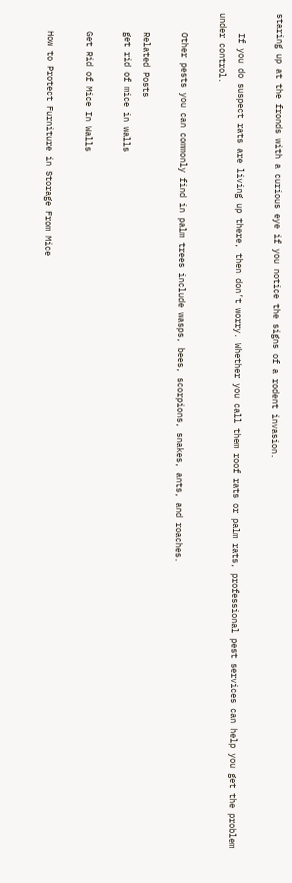staring up at the fronds with a curious eye if you notice the signs of a rodent invasion.

    If you do suspect rats are living up there, then don’t worry. Whether you call them roof rats or palm rats, professional pest services can help you get the problem under control.

    Other pests you can commonly find in palm trees include wasps, bees, scorpions, snakes, ants, and roaches.

    Related Posts
    get rid of mice in walls

    Get Rid of Mice In Walls

    How to Protect Furniture in Storage From Mice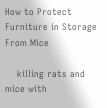How to Protect Furniture in Storage From Mice

    killing rats and mice with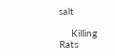salt

    Killing Rats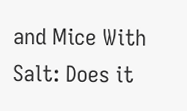and Mice With Salt: Does it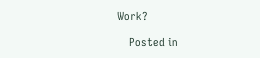Work?

    Posted in